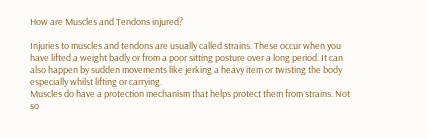How are Muscles and Tendons injured?

Injuries to muscles and tendons are usually called strains. These occur when you have lifted a weight badly or from a poor sitting posture over a long period. It can also happen by sudden movements like jerking a heavy item or twisting the body especially whilst lifting or carrying.
Muscles do have a protection mechanism that helps protect them from strains. Not so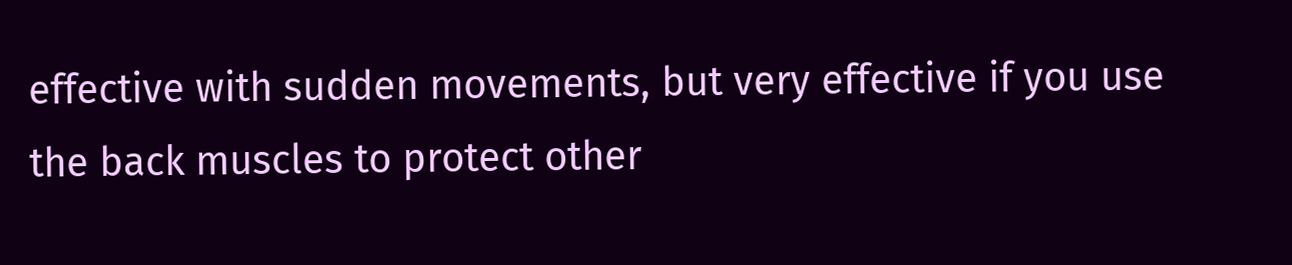effective with sudden movements, but very effective if you use the back muscles to protect other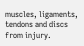muscles, ligaments, tendons and discs from injury.